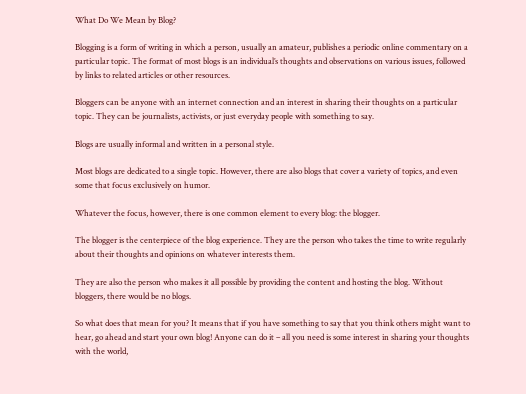What Do We Mean by Blog?

Blogging is a form of writing in which a person, usually an amateur, publishes a periodic online commentary on a particular topic. The format of most blogs is an individual’s thoughts and observations on various issues, followed by links to related articles or other resources.

Bloggers can be anyone with an internet connection and an interest in sharing their thoughts on a particular topic. They can be journalists, activists, or just everyday people with something to say.

Blogs are usually informal and written in a personal style.

Most blogs are dedicated to a single topic. However, there are also blogs that cover a variety of topics, and even some that focus exclusively on humor.

Whatever the focus, however, there is one common element to every blog: the blogger.

The blogger is the centerpiece of the blog experience. They are the person who takes the time to write regularly about their thoughts and opinions on whatever interests them.

They are also the person who makes it all possible by providing the content and hosting the blog. Without bloggers, there would be no blogs.

So what does that mean for you? It means that if you have something to say that you think others might want to hear, go ahead and start your own blog! Anyone can do it – all you need is some interest in sharing your thoughts with the world,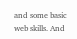and some basic web skills. And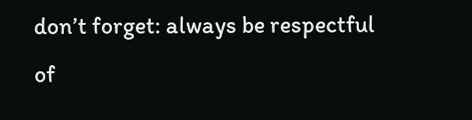don’t forget: always be respectful of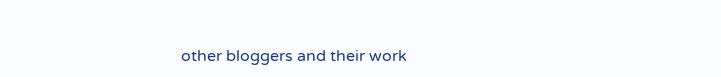other bloggers and their work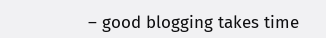– good blogging takes time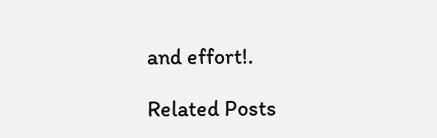and effort!.

Related Posts